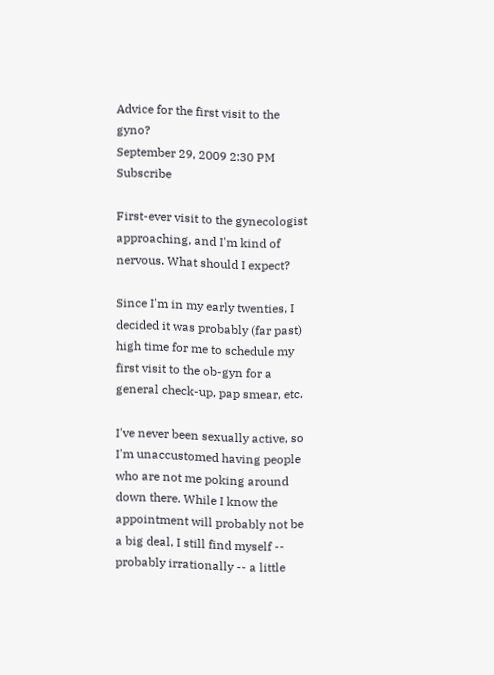Advice for the first visit to the gyno?
September 29, 2009 2:30 PM   Subscribe

First-ever visit to the gynecologist approaching, and I'm kind of nervous. What should I expect?

Since I'm in my early twenties, I decided it was probably (far past) high time for me to schedule my first visit to the ob-gyn for a general check-up, pap smear, etc.

I've never been sexually active, so I'm unaccustomed having people who are not me poking around down there. While I know the appointment will probably not be a big deal, I still find myself -- probably irrationally -- a little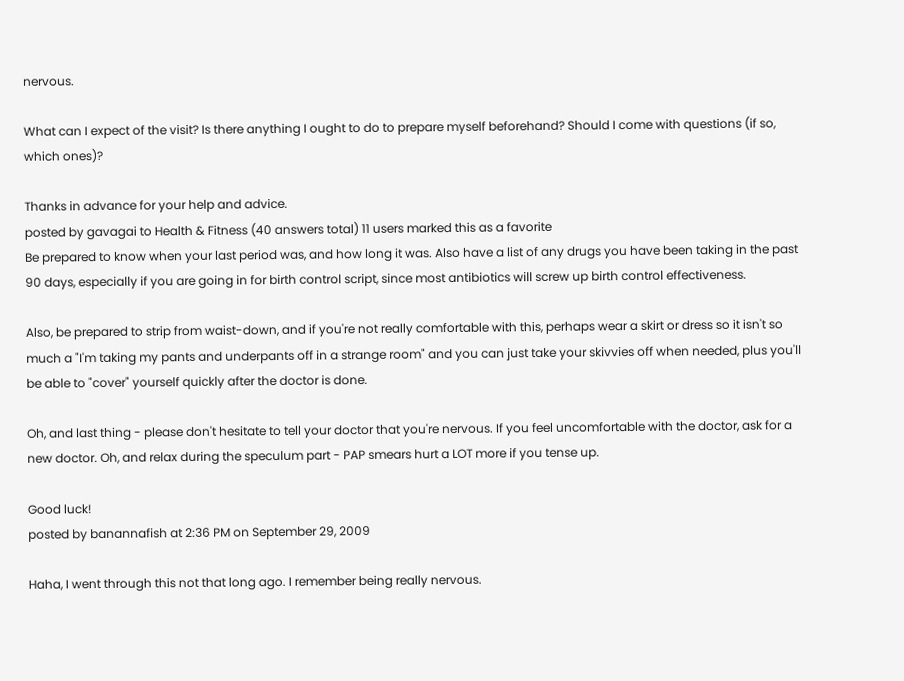nervous.

What can I expect of the visit? Is there anything I ought to do to prepare myself beforehand? Should I come with questions (if so, which ones)?

Thanks in advance for your help and advice.
posted by gavagai to Health & Fitness (40 answers total) 11 users marked this as a favorite
Be prepared to know when your last period was, and how long it was. Also have a list of any drugs you have been taking in the past 90 days, especially if you are going in for birth control script, since most antibiotics will screw up birth control effectiveness.

Also, be prepared to strip from waist-down, and if you're not really comfortable with this, perhaps wear a skirt or dress so it isn't so much a "I'm taking my pants and underpants off in a strange room" and you can just take your skivvies off when needed, plus you'll be able to "cover" yourself quickly after the doctor is done.

Oh, and last thing - please don't hesitate to tell your doctor that you're nervous. If you feel uncomfortable with the doctor, ask for a new doctor. Oh, and relax during the speculum part - PAP smears hurt a LOT more if you tense up.

Good luck!
posted by banannafish at 2:36 PM on September 29, 2009

Haha, I went through this not that long ago. I remember being really nervous.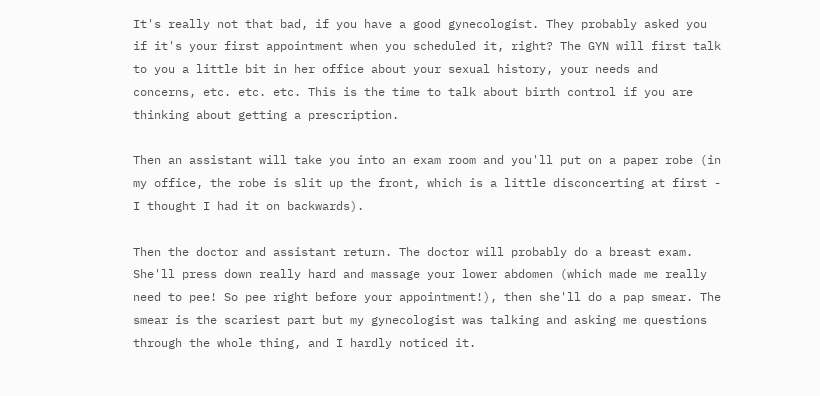It's really not that bad, if you have a good gynecologist. They probably asked you if it's your first appointment when you scheduled it, right? The GYN will first talk to you a little bit in her office about your sexual history, your needs and concerns, etc. etc. etc. This is the time to talk about birth control if you are thinking about getting a prescription.

Then an assistant will take you into an exam room and you'll put on a paper robe (in my office, the robe is slit up the front, which is a little disconcerting at first - I thought I had it on backwards).

Then the doctor and assistant return. The doctor will probably do a breast exam. She'll press down really hard and massage your lower abdomen (which made me really need to pee! So pee right before your appointment!), then she'll do a pap smear. The smear is the scariest part but my gynecologist was talking and asking me questions through the whole thing, and I hardly noticed it.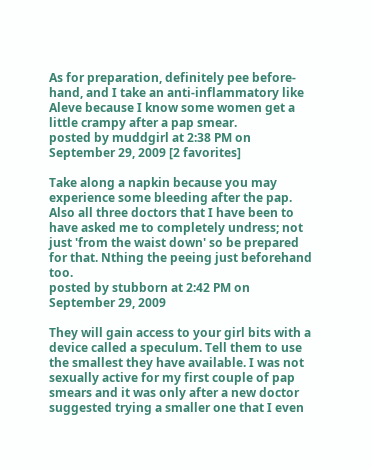As for preparation, definitely pee before-hand, and I take an anti-inflammatory like Aleve because I know some women get a little crampy after a pap smear.
posted by muddgirl at 2:38 PM on September 29, 2009 [2 favorites]

Take along a napkin because you may experience some bleeding after the pap. Also all three doctors that I have been to have asked me to completely undress; not just 'from the waist down' so be prepared for that. Nthing the peeing just beforehand too.
posted by stubborn at 2:42 PM on September 29, 2009

They will gain access to your girl bits with a device called a speculum. Tell them to use the smallest they have available. I was not sexually active for my first couple of pap smears and it was only after a new doctor suggested trying a smaller one that I even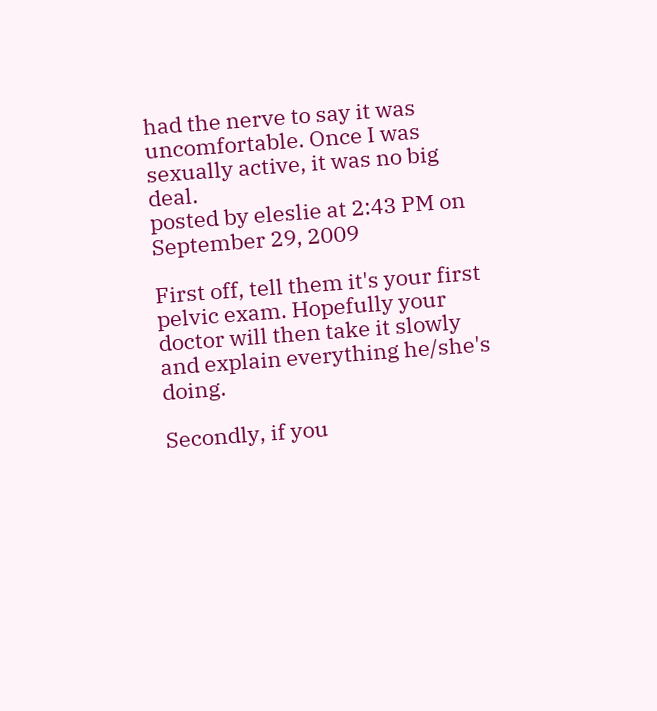had the nerve to say it was uncomfortable. Once I was sexually active, it was no big deal.
posted by eleslie at 2:43 PM on September 29, 2009

First off, tell them it's your first pelvic exam. Hopefully your doctor will then take it slowly and explain everything he/she's doing.

Secondly, if you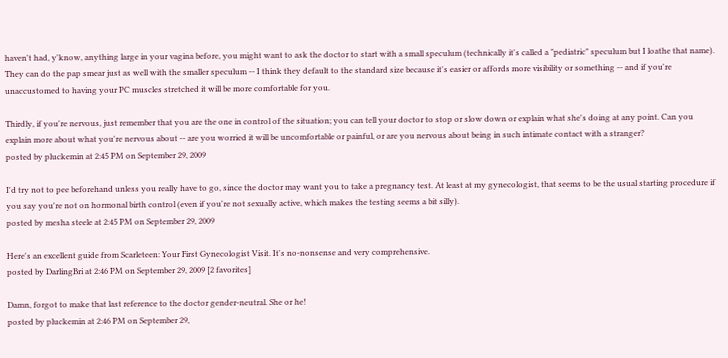haven't had, y'know, anything large in your vagina before, you might want to ask the doctor to start with a small speculum (technically it's called a "pediatric" speculum but I loathe that name). They can do the pap smear just as well with the smaller speculum -- I think they default to the standard size because it's easier or affords more visibility or something -- and if you're unaccustomed to having your PC muscles stretched it will be more comfortable for you.

Thirdly, if you're nervous, just remember that you are the one in control of the situation; you can tell your doctor to stop or slow down or explain what she's doing at any point. Can you explain more about what you're nervous about -- are you worried it will be uncomfortable or painful, or are you nervous about being in such intimate contact with a stranger?
posted by pluckemin at 2:45 PM on September 29, 2009

I'd try not to pee beforehand unless you really have to go, since the doctor may want you to take a pregnancy test. At least at my gynecologist, that seems to be the usual starting procedure if you say you're not on hormonal birth control (even if you're not sexually active, which makes the testing seems a bit silly).
posted by mesha steele at 2:45 PM on September 29, 2009

Here's an excellent guide from Scarleteen: Your First Gynecologist Visit. It's no-nonsense and very comprehensive.
posted by DarlingBri at 2:46 PM on September 29, 2009 [2 favorites]

Damn, forgot to make that last reference to the doctor gender-neutral. She or he!
posted by pluckemin at 2:46 PM on September 29,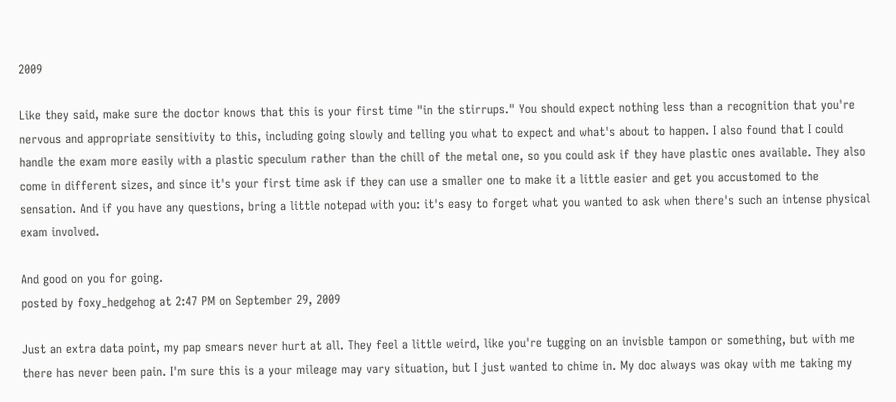2009

Like they said, make sure the doctor knows that this is your first time "in the stirrups." You should expect nothing less than a recognition that you're nervous and appropriate sensitivity to this, including going slowly and telling you what to expect and what's about to happen. I also found that I could handle the exam more easily with a plastic speculum rather than the chill of the metal one, so you could ask if they have plastic ones available. They also come in different sizes, and since it's your first time ask if they can use a smaller one to make it a little easier and get you accustomed to the sensation. And if you have any questions, bring a little notepad with you: it's easy to forget what you wanted to ask when there's such an intense physical exam involved.

And good on you for going.
posted by foxy_hedgehog at 2:47 PM on September 29, 2009

Just an extra data point, my pap smears never hurt at all. They feel a little weird, like you're tugging on an invisble tampon or something, but with me there has never been pain. I'm sure this is a your mileage may vary situation, but I just wanted to chime in. My doc always was okay with me taking my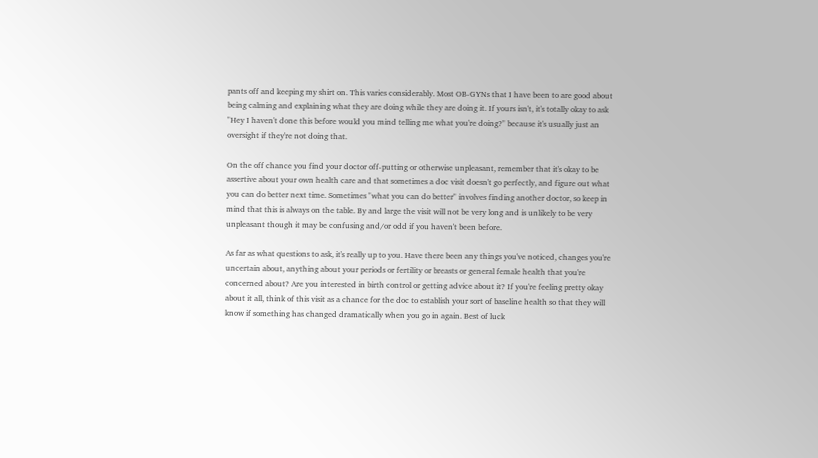pants off and keeping my shirt on. This varies considerably. Most OB-GYNs that I have been to are good about being calming and explaining what they are doing while they are doing it. If yours isn't, it's totally okay to ask "Hey I haven't done this before would you mind telling me what you're doing?" because it's usually just an oversight if they're not doing that.

On the off chance you find your doctor off-putting or otherwise unpleasant, remember that it's okay to be assertive about your own health care and that sometimes a doc visit doesn't go perfectly, and figure out what you can do better next time. Sometimes "what you can do better" involves finding another doctor, so keep in mind that this is always on the table. By and large the visit will not be very long and is unlikely to be very unpleasant though it may be confusing and/or odd if you haven't been before.

As far as what questions to ask, it's really up to you. Have there been any things you've noticed, changes you're uncertain about, anything about your periods or fertility or breasts or general female health that you're concerned about? Are you interested in birth control or getting advice about it? If you're feeling pretty okay about it all, think of this visit as a chance for the doc to establish your sort of baseline health so that they will know if something has changed dramatically when you go in again. Best of luck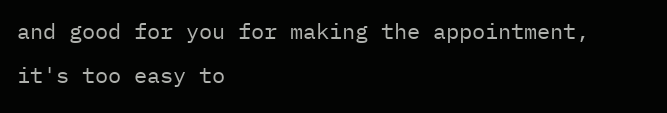and good for you for making the appointment, it's too easy to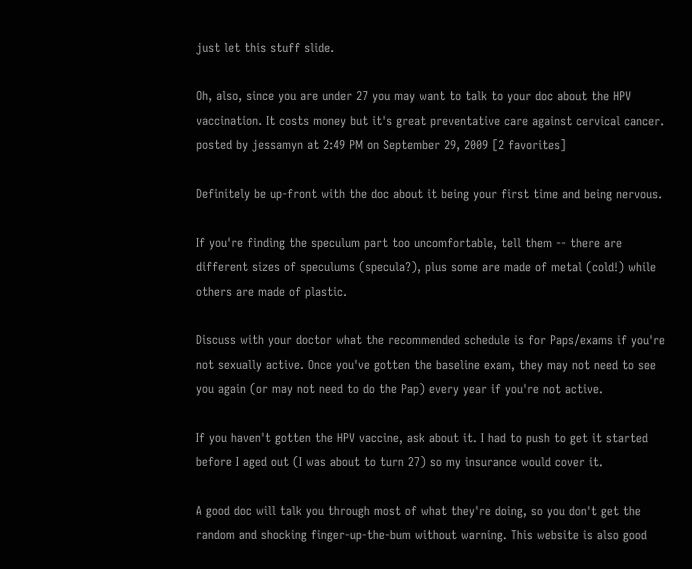just let this stuff slide.

Oh, also, since you are under 27 you may want to talk to your doc about the HPV vaccination. It costs money but it's great preventative care against cervical cancer.
posted by jessamyn at 2:49 PM on September 29, 2009 [2 favorites]

Definitely be up-front with the doc about it being your first time and being nervous.

If you're finding the speculum part too uncomfortable, tell them -- there are different sizes of speculums (specula?), plus some are made of metal (cold!) while others are made of plastic.

Discuss with your doctor what the recommended schedule is for Paps/exams if you're not sexually active. Once you've gotten the baseline exam, they may not need to see you again (or may not need to do the Pap) every year if you're not active.

If you haven't gotten the HPV vaccine, ask about it. I had to push to get it started before I aged out (I was about to turn 27) so my insurance would cover it.

A good doc will talk you through most of what they're doing, so you don't get the random and shocking finger-up-the-bum without warning. This website is also good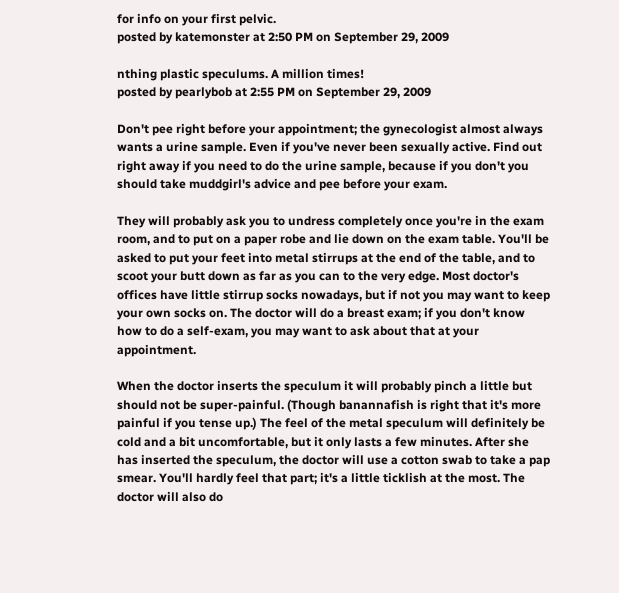for info on your first pelvic.
posted by katemonster at 2:50 PM on September 29, 2009

nthing plastic speculums. A million times!
posted by pearlybob at 2:55 PM on September 29, 2009

Don't pee right before your appointment; the gynecologist almost always wants a urine sample. Even if you've never been sexually active. Find out right away if you need to do the urine sample, because if you don't you should take muddgirl's advice and pee before your exam.

They will probably ask you to undress completely once you're in the exam room, and to put on a paper robe and lie down on the exam table. You'll be asked to put your feet into metal stirrups at the end of the table, and to scoot your butt down as far as you can to the very edge. Most doctor's offices have little stirrup socks nowadays, but if not you may want to keep your own socks on. The doctor will do a breast exam; if you don't know how to do a self-exam, you may want to ask about that at your appointment.

When the doctor inserts the speculum it will probably pinch a little but should not be super-painful. (Though banannafish is right that it's more painful if you tense up.) The feel of the metal speculum will definitely be cold and a bit uncomfortable, but it only lasts a few minutes. After she has inserted the speculum, the doctor will use a cotton swab to take a pap smear. You'll hardly feel that part; it's a little ticklish at the most. The doctor will also do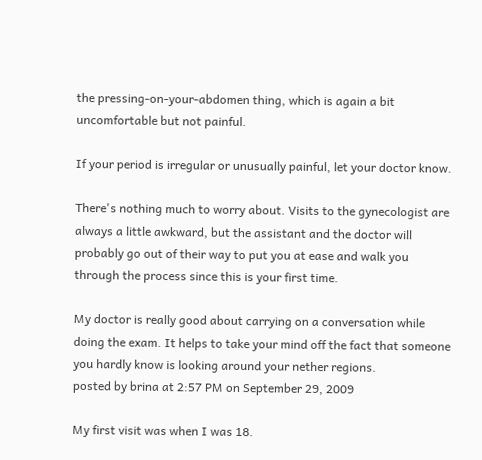the pressing-on-your-abdomen thing, which is again a bit uncomfortable but not painful.

If your period is irregular or unusually painful, let your doctor know.

There's nothing much to worry about. Visits to the gynecologist are always a little awkward, but the assistant and the doctor will probably go out of their way to put you at ease and walk you through the process since this is your first time.

My doctor is really good about carrying on a conversation while doing the exam. It helps to take your mind off the fact that someone you hardly know is looking around your nether regions.
posted by brina at 2:57 PM on September 29, 2009

My first visit was when I was 18.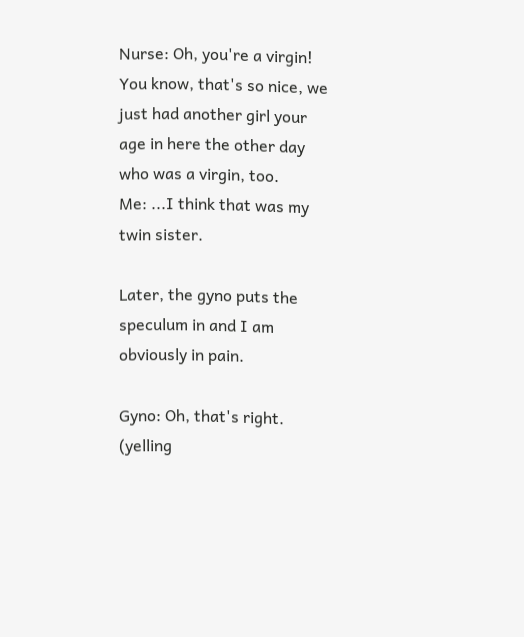Nurse: Oh, you're a virgin! You know, that's so nice, we just had another girl your age in here the other day who was a virgin, too.
Me: ...I think that was my twin sister.

Later, the gyno puts the speculum in and I am obviously in pain.

Gyno: Oh, that's right. (yelling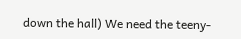down the hall) We need the teeny-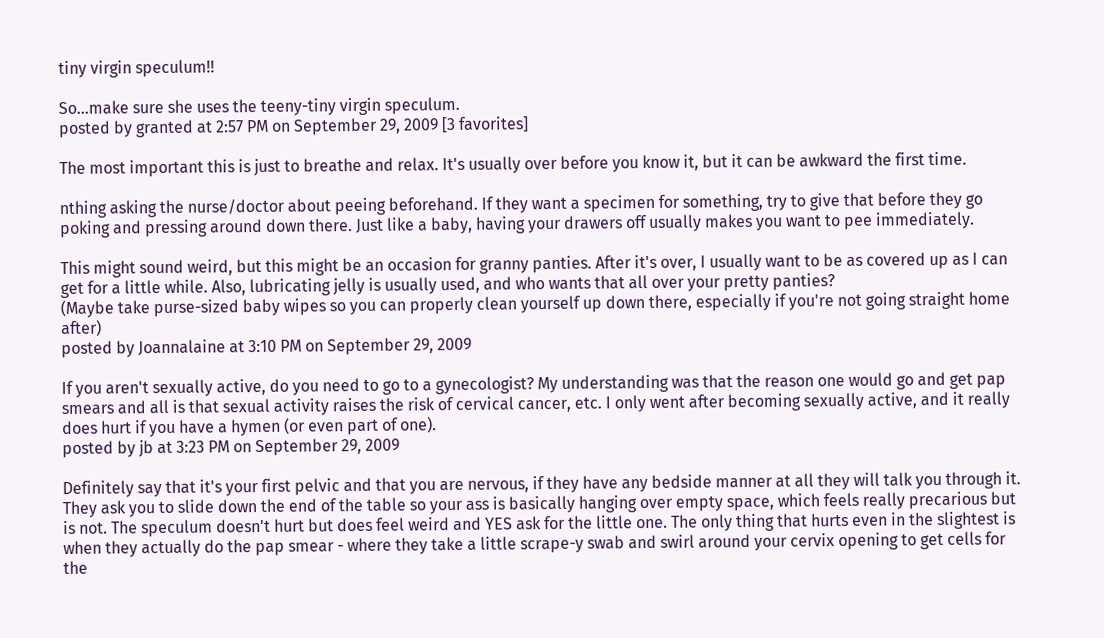tiny virgin speculum!!

So...make sure she uses the teeny-tiny virgin speculum.
posted by granted at 2:57 PM on September 29, 2009 [3 favorites]

The most important this is just to breathe and relax. It's usually over before you know it, but it can be awkward the first time.

nthing asking the nurse/doctor about peeing beforehand. If they want a specimen for something, try to give that before they go poking and pressing around down there. Just like a baby, having your drawers off usually makes you want to pee immediately.

This might sound weird, but this might be an occasion for granny panties. After it's over, I usually want to be as covered up as I can get for a little while. Also, lubricating jelly is usually used, and who wants that all over your pretty panties?
(Maybe take purse-sized baby wipes so you can properly clean yourself up down there, especially if you're not going straight home after)
posted by Joannalaine at 3:10 PM on September 29, 2009

If you aren't sexually active, do you need to go to a gynecologist? My understanding was that the reason one would go and get pap smears and all is that sexual activity raises the risk of cervical cancer, etc. I only went after becoming sexually active, and it really does hurt if you have a hymen (or even part of one).
posted by jb at 3:23 PM on September 29, 2009

Definitely say that it's your first pelvic and that you are nervous, if they have any bedside manner at all they will talk you through it. They ask you to slide down the end of the table so your ass is basically hanging over empty space, which feels really precarious but is not. The speculum doesn't hurt but does feel weird and YES ask for the little one. The only thing that hurts even in the slightest is when they actually do the pap smear - where they take a little scrape-y swab and swirl around your cervix opening to get cells for the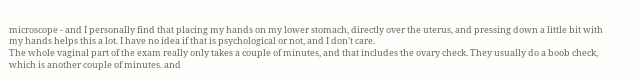microscope - and I personally find that placing my hands on my lower stomach, directly over the uterus, and pressing down a little bit with my hands helps this a lot. I have no idea if that is psychological or not, and I don't care.
The whole vaginal part of the exam really only takes a couple of minutes, and that includes the ovary check. They usually do a boob check, which is another couple of minutes. and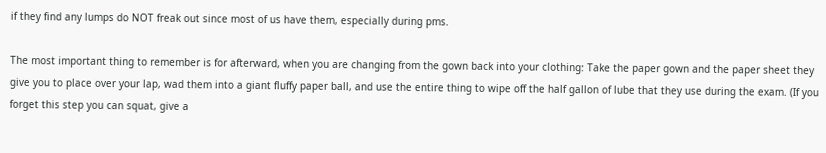if they find any lumps do NOT freak out since most of us have them, especially during pms.

The most important thing to remember is for afterward, when you are changing from the gown back into your clothing: Take the paper gown and the paper sheet they give you to place over your lap, wad them into a giant fluffy paper ball, and use the entire thing to wipe off the half gallon of lube that they use during the exam. (If you forget this step you can squat, give a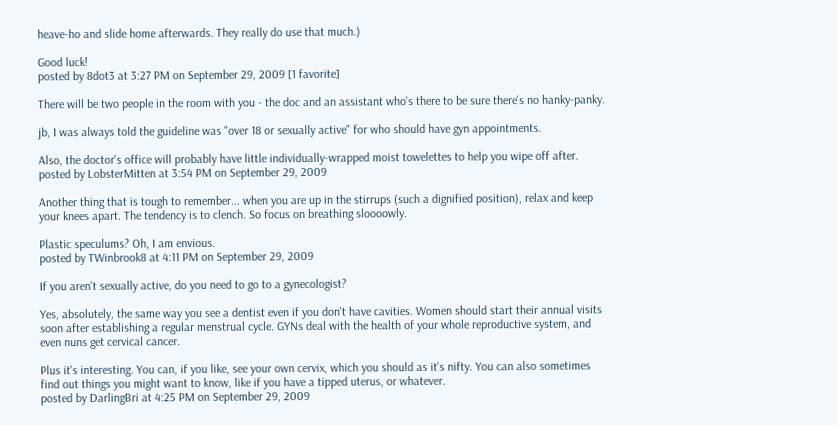heave-ho and slide home afterwards. They really do use that much.)

Good luck!
posted by 8dot3 at 3:27 PM on September 29, 2009 [1 favorite]

There will be two people in the room with you - the doc and an assistant who's there to be sure there's no hanky-panky.

jb, I was always told the guideline was "over 18 or sexually active" for who should have gyn appointments.

Also, the doctor's office will probably have little individually-wrapped moist towelettes to help you wipe off after.
posted by LobsterMitten at 3:54 PM on September 29, 2009

Another thing that is tough to remember... when you are up in the stirrups (such a dignified position), relax and keep your knees apart. The tendency is to clench. So focus on breathing sloooowly.

Plastic speculums? Oh, I am envious.
posted by TWinbrook8 at 4:11 PM on September 29, 2009

If you aren't sexually active, do you need to go to a gynecologist?

Yes, absolutely, the same way you see a dentist even if you don't have cavities. Women should start their annual visits soon after establishing a regular menstrual cycle. GYNs deal with the health of your whole reproductive system, and even nuns get cervical cancer.

Plus it's interesting. You can, if you like, see your own cervix, which you should as it's nifty. You can also sometimes find out things you might want to know, like if you have a tipped uterus, or whatever.
posted by DarlingBri at 4:25 PM on September 29, 2009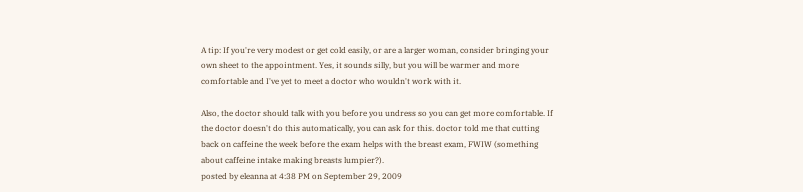A tip: If you're very modest or get cold easily, or are a larger woman, consider bringing your own sheet to the appointment. Yes, it sounds silly, but you will be warmer and more comfortable and I've yet to meet a doctor who wouldn't work with it.

Also, the doctor should talk with you before you undress so you can get more comfortable. If the doctor doesn't do this automatically, you can ask for this. doctor told me that cutting back on caffeine the week before the exam helps with the breast exam, FWIW (something about caffeine intake making breasts lumpier?).
posted by eleanna at 4:38 PM on September 29, 2009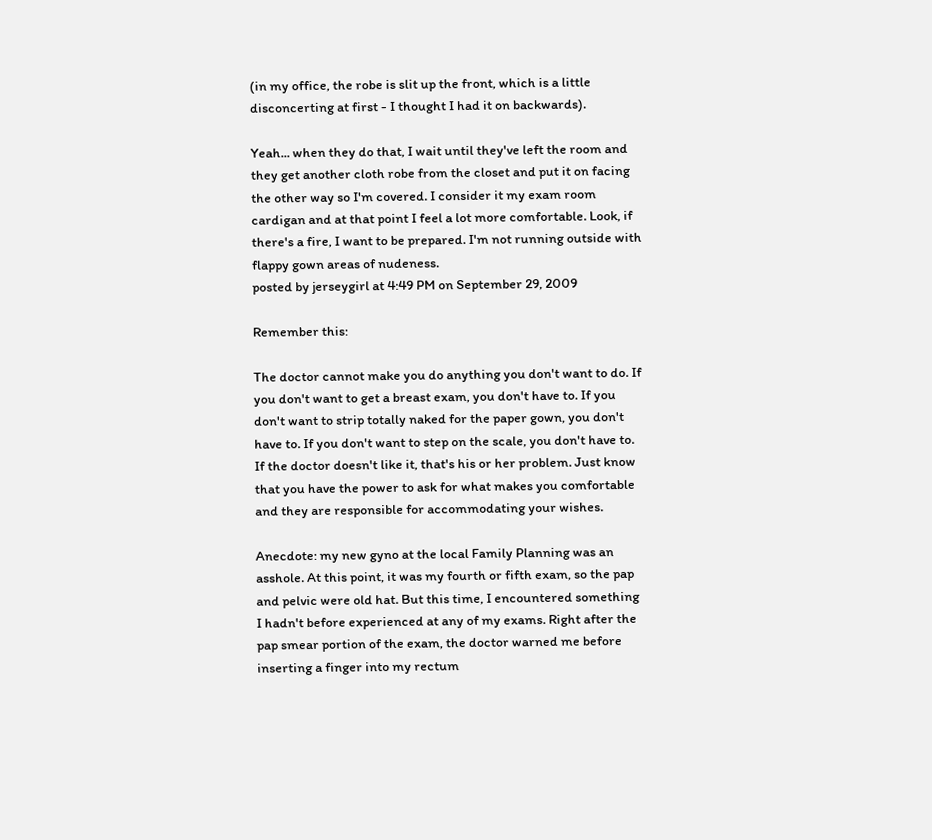(in my office, the robe is slit up the front, which is a little disconcerting at first - I thought I had it on backwards).

Yeah... when they do that, I wait until they've left the room and they get another cloth robe from the closet and put it on facing the other way so I'm covered. I consider it my exam room cardigan and at that point I feel a lot more comfortable. Look, if there's a fire, I want to be prepared. I'm not running outside with flappy gown areas of nudeness.
posted by jerseygirl at 4:49 PM on September 29, 2009

Remember this:

The doctor cannot make you do anything you don't want to do. If you don't want to get a breast exam, you don't have to. If you don't want to strip totally naked for the paper gown, you don't have to. If you don't want to step on the scale, you don't have to. If the doctor doesn't like it, that's his or her problem. Just know that you have the power to ask for what makes you comfortable and they are responsible for accommodating your wishes.

Anecdote: my new gyno at the local Family Planning was an asshole. At this point, it was my fourth or fifth exam, so the pap and pelvic were old hat. But this time, I encountered something I hadn't before experienced at any of my exams. Right after the pap smear portion of the exam, the doctor warned me before inserting a finger into my rectum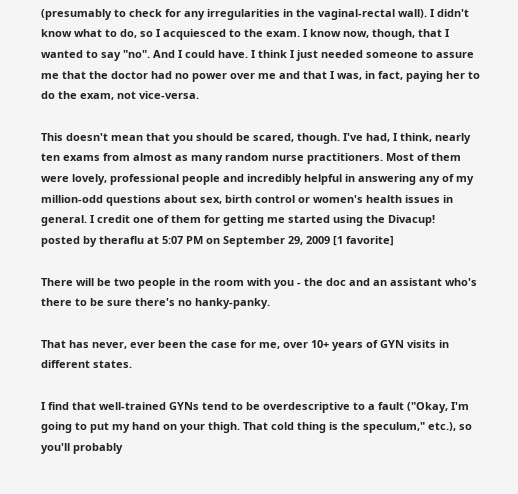(presumably to check for any irregularities in the vaginal-rectal wall). I didn't know what to do, so I acquiesced to the exam. I know now, though, that I wanted to say "no". And I could have. I think I just needed someone to assure me that the doctor had no power over me and that I was, in fact, paying her to do the exam, not vice-versa.

This doesn't mean that you should be scared, though. I've had, I think, nearly ten exams from almost as many random nurse practitioners. Most of them were lovely, professional people and incredibly helpful in answering any of my million-odd questions about sex, birth control or women's health issues in general. I credit one of them for getting me started using the Divacup!
posted by theraflu at 5:07 PM on September 29, 2009 [1 favorite]

There will be two people in the room with you - the doc and an assistant who's there to be sure there's no hanky-panky.

That has never, ever been the case for me, over 10+ years of GYN visits in different states.

I find that well-trained GYNs tend to be overdescriptive to a fault ("Okay, I'm going to put my hand on your thigh. That cold thing is the speculum," etc.), so you'll probably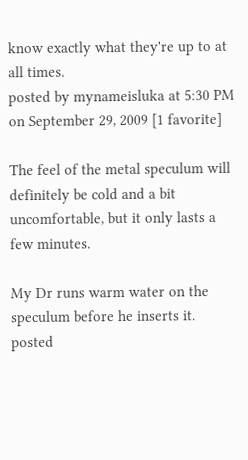know exactly what they're up to at all times.
posted by mynameisluka at 5:30 PM on September 29, 2009 [1 favorite]

The feel of the metal speculum will definitely be cold and a bit uncomfortable, but it only lasts a few minutes.

My Dr runs warm water on the speculum before he inserts it.
posted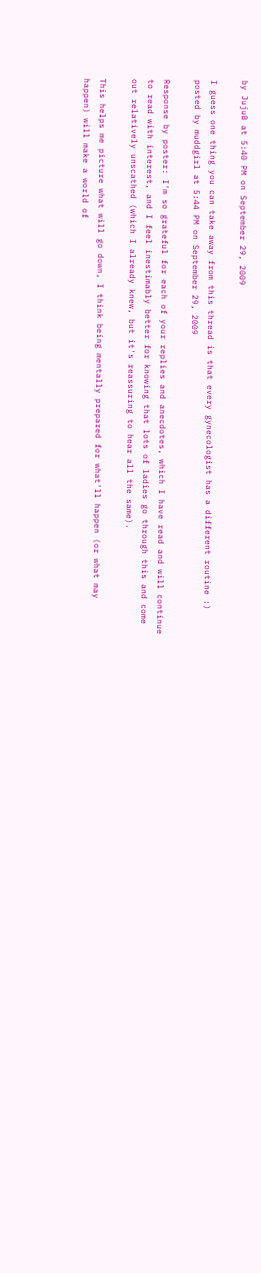by JujuB at 5:40 PM on September 29, 2009

I guess one thing you can take away from this thread is that every gynecologist has a different routine :)
posted by muddgirl at 5:44 PM on September 29, 2009

Response by poster: I'm so grateful for each of your replies and anecdotes, which I have read and will continue to read with interest, and I feel inestimably better for knowing that lots of ladies go through this and come out relatively unscathed (which I already knew, but it's reassuring to hear all the same).

This helps me picture what will go down, I think being mentally prepared for what'll happen (or what may happen) will make a world of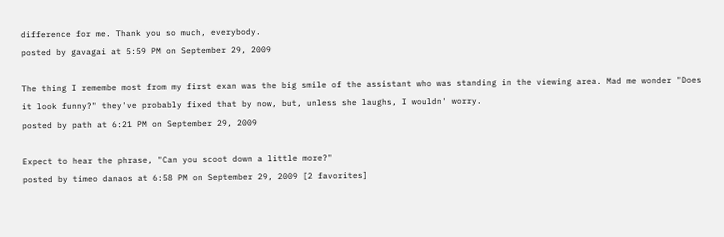difference for me. Thank you so much, everybody.
posted by gavagai at 5:59 PM on September 29, 2009

The thing I remembe most from my first exan was the big smile of the assistant who was standing in the viewing area. Mad me wonder "Does it look funny?" they've probably fixed that by now, but, unless she laughs, I wouldn' worry.
posted by path at 6:21 PM on September 29, 2009

Expect to hear the phrase, "Can you scoot down a little more?"
posted by timeo danaos at 6:58 PM on September 29, 2009 [2 favorites]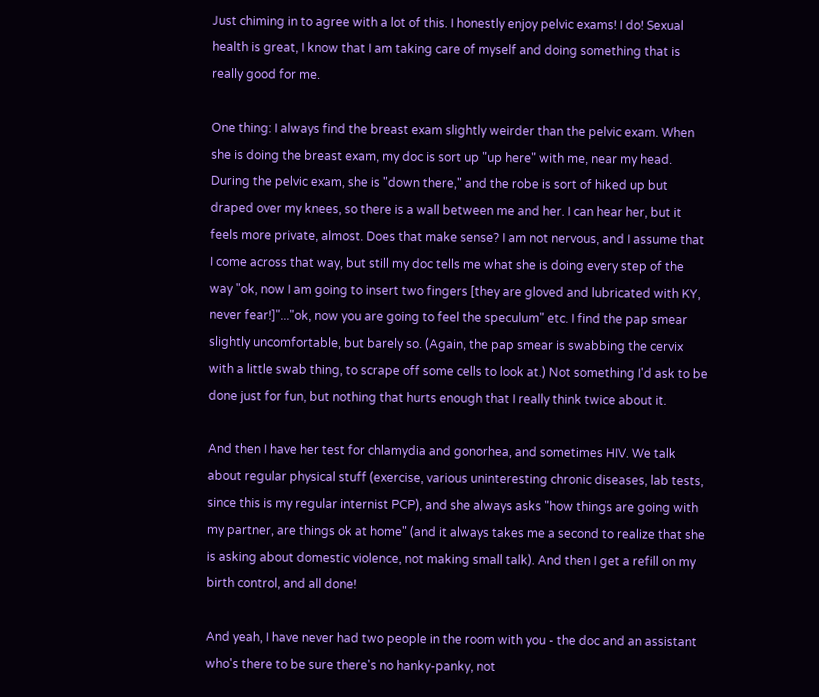Just chiming in to agree with a lot of this. I honestly enjoy pelvic exams! I do! Sexual health is great, I know that I am taking care of myself and doing something that is really good for me.

One thing: I always find the breast exam slightly weirder than the pelvic exam. When she is doing the breast exam, my doc is sort up "up here" with me, near my head. During the pelvic exam, she is "down there," and the robe is sort of hiked up but draped over my knees, so there is a wall between me and her. I can hear her, but it feels more private, almost. Does that make sense? I am not nervous, and I assume that I come across that way, but still my doc tells me what she is doing every step of the way "ok, now I am going to insert two fingers [they are gloved and lubricated with KY, never fear!]"..."ok, now you are going to feel the speculum" etc. I find the pap smear slightly uncomfortable, but barely so. (Again, the pap smear is swabbing the cervix with a little swab thing, to scrape off some cells to look at.) Not something I'd ask to be done just for fun, but nothing that hurts enough that I really think twice about it.

And then I have her test for chlamydia and gonorhea, and sometimes HIV. We talk about regular physical stuff (exercise, various uninteresting chronic diseases, lab tests, since this is my regular internist PCP), and she always asks "how things are going with my partner, are things ok at home" (and it always takes me a second to realize that she is asking about domestic violence, not making small talk). And then I get a refill on my birth control, and all done!

And yeah, I have never had two people in the room with you - the doc and an assistant who's there to be sure there's no hanky-panky, not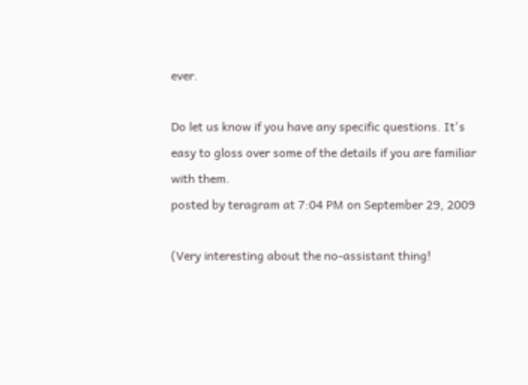ever.

Do let us know if you have any specific questions. It's easy to gloss over some of the details if you are familiar with them.
posted by teragram at 7:04 PM on September 29, 2009

(Very interesting about the no-assistant thing!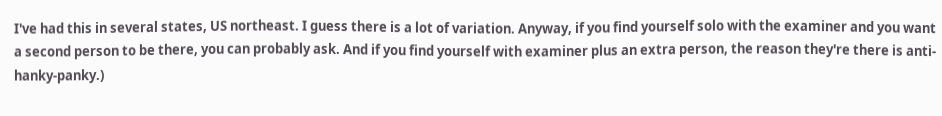I've had this in several states, US northeast. I guess there is a lot of variation. Anyway, if you find yourself solo with the examiner and you want a second person to be there, you can probably ask. And if you find yourself with examiner plus an extra person, the reason they're there is anti-hanky-panky.)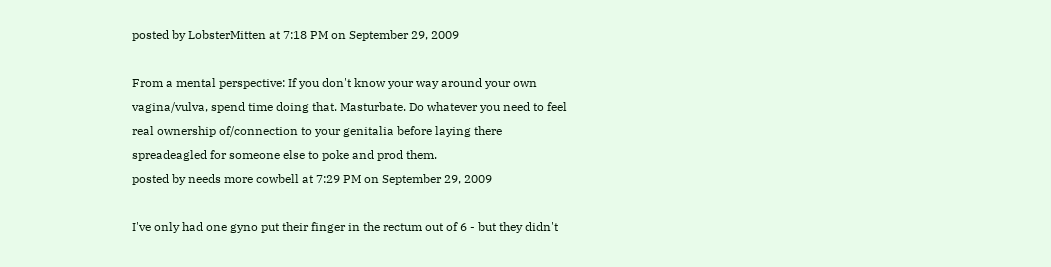posted by LobsterMitten at 7:18 PM on September 29, 2009

From a mental perspective: If you don't know your way around your own vagina/vulva, spend time doing that. Masturbate. Do whatever you need to feel real ownership of/connection to your genitalia before laying there spreadeagled for someone else to poke and prod them.
posted by needs more cowbell at 7:29 PM on September 29, 2009

I've only had one gyno put their finger in the rectum out of 6 - but they didn't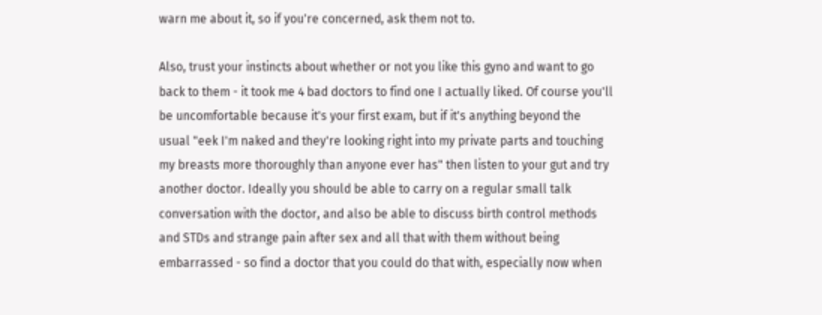warn me about it, so if you're concerned, ask them not to.

Also, trust your instincts about whether or not you like this gyno and want to go back to them - it took me 4 bad doctors to find one I actually liked. Of course you'll be uncomfortable because it's your first exam, but if it's anything beyond the usual "eek I'm naked and they're looking right into my private parts and touching my breasts more thoroughly than anyone ever has" then listen to your gut and try another doctor. Ideally you should be able to carry on a regular small talk conversation with the doctor, and also be able to discuss birth control methods and STDs and strange pain after sex and all that with them without being embarrassed - so find a doctor that you could do that with, especially now when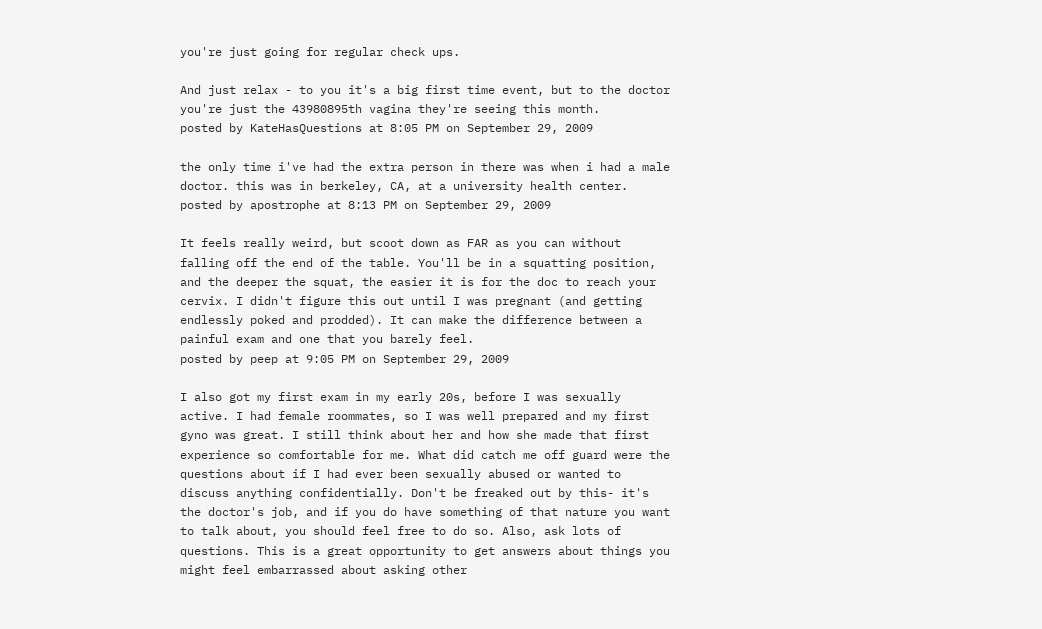you're just going for regular check ups.

And just relax - to you it's a big first time event, but to the doctor you're just the 43980895th vagina they're seeing this month.
posted by KateHasQuestions at 8:05 PM on September 29, 2009

the only time i've had the extra person in there was when i had a male doctor. this was in berkeley, CA, at a university health center.
posted by apostrophe at 8:13 PM on September 29, 2009

It feels really weird, but scoot down as FAR as you can without falling off the end of the table. You'll be in a squatting position, and the deeper the squat, the easier it is for the doc to reach your cervix. I didn't figure this out until I was pregnant (and getting endlessly poked and prodded). It can make the difference between a painful exam and one that you barely feel.
posted by peep at 9:05 PM on September 29, 2009

I also got my first exam in my early 20s, before I was sexually active. I had female roommates, so I was well prepared and my first gyno was great. I still think about her and how she made that first experience so comfortable for me. What did catch me off guard were the questions about if I had ever been sexually abused or wanted to discuss anything confidentially. Don't be freaked out by this- it's the doctor's job, and if you do have something of that nature you want to talk about, you should feel free to do so. Also, ask lots of questions. This is a great opportunity to get answers about things you might feel embarrassed about asking other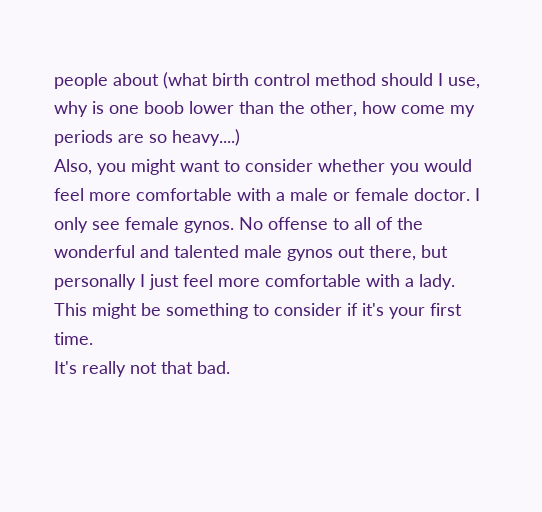people about (what birth control method should I use, why is one boob lower than the other, how come my periods are so heavy....)
Also, you might want to consider whether you would feel more comfortable with a male or female doctor. I only see female gynos. No offense to all of the wonderful and talented male gynos out there, but personally I just feel more comfortable with a lady. This might be something to consider if it's your first time.
It's really not that bad.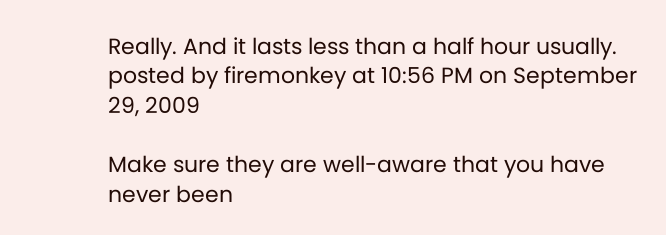Really. And it lasts less than a half hour usually.
posted by firemonkey at 10:56 PM on September 29, 2009

Make sure they are well-aware that you have never been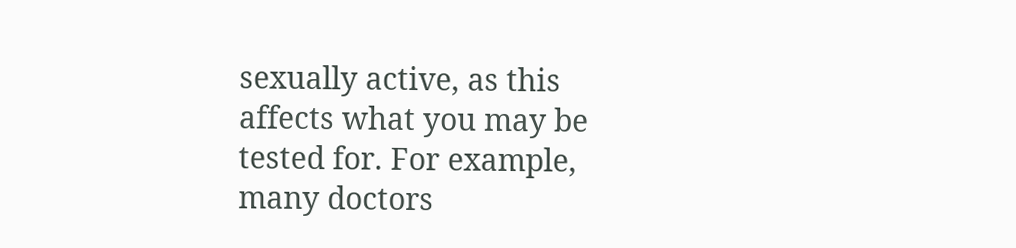sexually active, as this affects what you may be tested for. For example, many doctors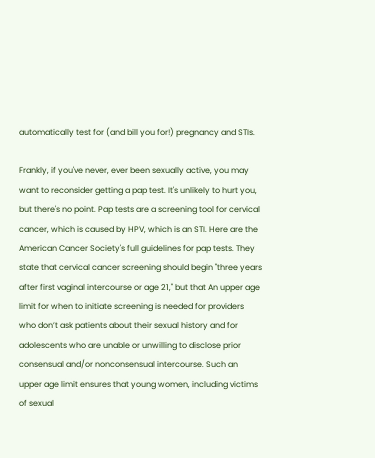automatically test for (and bill you for!) pregnancy and STIs.

Frankly, if you've never, ever been sexually active, you may want to reconsider getting a pap test. It's unlikely to hurt you, but there's no point. Pap tests are a screening tool for cervical cancer, which is caused by HPV, which is an STI. Here are the American Cancer Society's full guidelines for pap tests. They state that cervical cancer screening should begin "three years after first vaginal intercourse or age 21," but that An upper age limit for when to initiate screening is needed for providers who don’t ask patients about their sexual history and for adolescents who are unable or unwilling to disclose prior consensual and/or nonconsensual intercourse. Such an upper age limit ensures that young women, including victims of sexual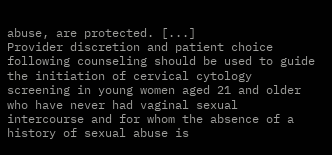abuse, are protected. [...]
Provider discretion and patient choice following counseling should be used to guide the initiation of cervical cytology screening in young women aged 21 and older who have never had vaginal sexual intercourse and for whom the absence of a history of sexual abuse is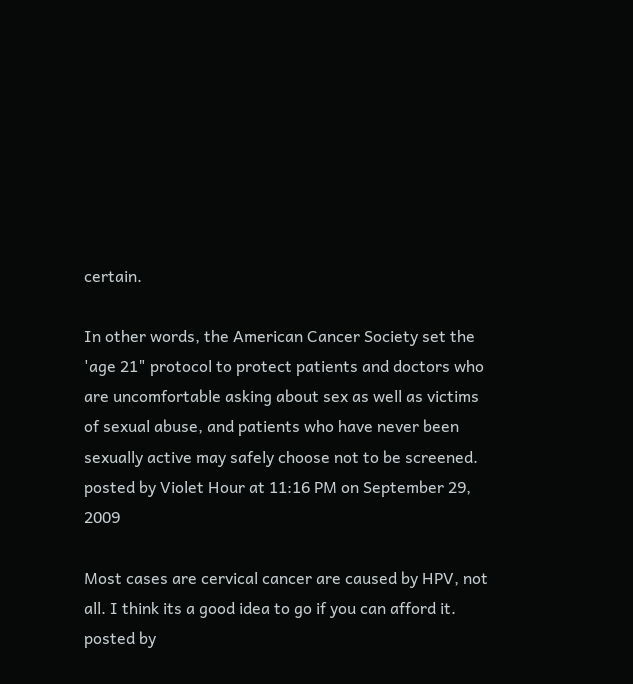certain.

In other words, the American Cancer Society set the 'age 21" protocol to protect patients and doctors who are uncomfortable asking about sex as well as victims of sexual abuse, and patients who have never been sexually active may safely choose not to be screened.
posted by Violet Hour at 11:16 PM on September 29, 2009

Most cases are cervical cancer are caused by HPV, not all. I think its a good idea to go if you can afford it.
posted by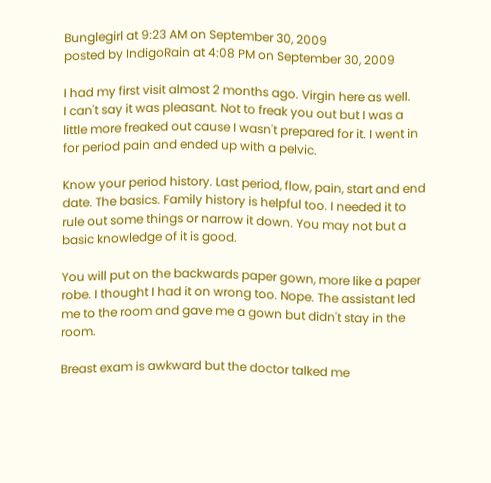Bunglegirl at 9:23 AM on September 30, 2009
posted by IndigoRain at 4:08 PM on September 30, 2009

I had my first visit almost 2 months ago. Virgin here as well.
I can't say it was pleasant. Not to freak you out but I was a little more freaked out cause I wasn't prepared for it. I went in for period pain and ended up with a pelvic.

Know your period history. Last period, flow, pain, start and end date. The basics. Family history is helpful too. I needed it to rule out some things or narrow it down. You may not but a basic knowledge of it is good.

You will put on the backwards paper gown, more like a paper robe. I thought I had it on wrong too. Nope. The assistant led me to the room and gave me a gown but didn't stay in the room.

Breast exam is awkward but the doctor talked me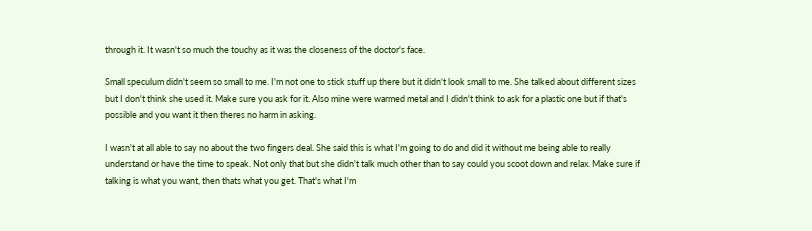through it. It wasn't so much the touchy as it was the closeness of the doctor's face.

Small speculum didn't seem so small to me. I'm not one to stick stuff up there but it didn't look small to me. She talked about different sizes but I don't think she used it. Make sure you ask for it. Also mine were warmed metal and I didn't think to ask for a plastic one but if that's possible and you want it then theres no harm in asking.

I wasn't at all able to say no about the two fingers deal. She said this is what I'm going to do and did it without me being able to really understand or have the time to speak. Not only that but she didn't talk much other than to say could you scoot down and relax. Make sure if talking is what you want, then thats what you get. That's what I'm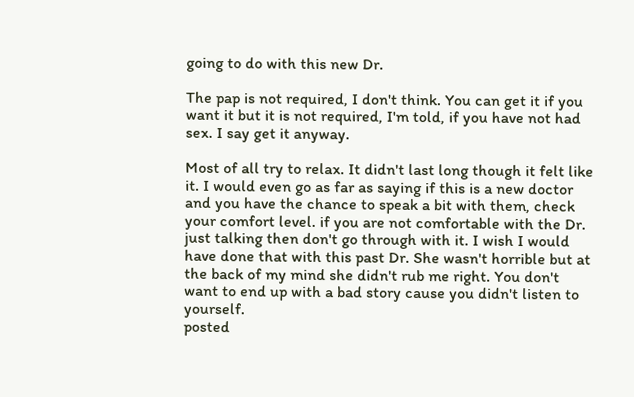going to do with this new Dr.

The pap is not required, I don't think. You can get it if you want it but it is not required, I'm told, if you have not had sex. I say get it anyway.

Most of all try to relax. It didn't last long though it felt like it. I would even go as far as saying if this is a new doctor and you have the chance to speak a bit with them, check your comfort level. if you are not comfortable with the Dr. just talking then don't go through with it. I wish I would have done that with this past Dr. She wasn't horrible but at the back of my mind she didn't rub me right. You don't want to end up with a bad story cause you didn't listen to yourself.
posted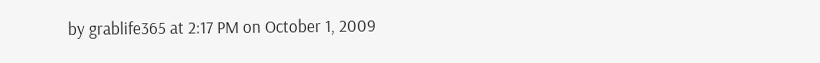by grablife365 at 2:17 PM on October 1, 2009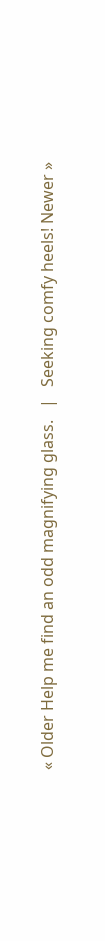« Older Help me find an odd magnifying glass.   |   Seeking comfy heels! Newer »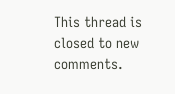This thread is closed to new comments.